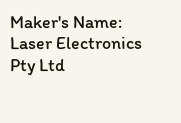Maker's Name:
Laser Electronics Pty Ltd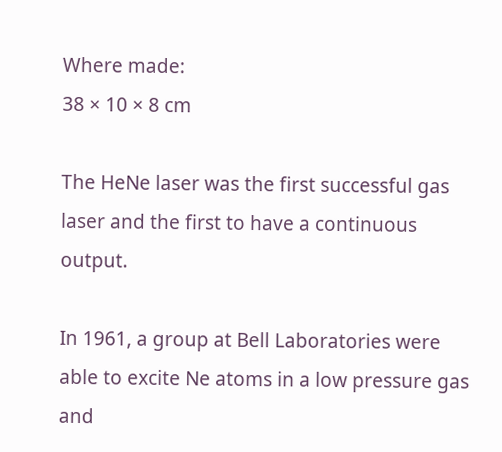Where made:
38 × 10 × 8 cm

The HeNe laser was the first successful gas laser and the first to have a continuous output.

In 1961, a group at Bell Laboratories were able to excite Ne atoms in a low pressure gas and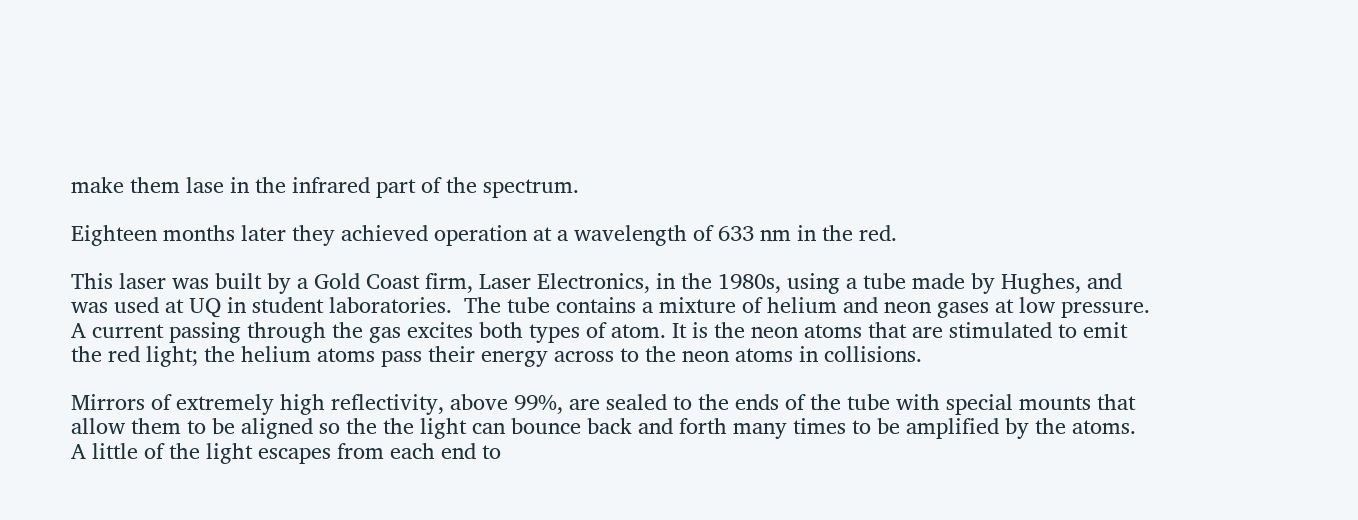make them lase in the infrared part of the spectrum.

Eighteen months later they achieved operation at a wavelength of 633 nm in the red.

This laser was built by a Gold Coast firm, Laser Electronics, in the 1980s, using a tube made by Hughes, and was used at UQ in student laboratories.  The tube contains a mixture of helium and neon gases at low pressure. A current passing through the gas excites both types of atom. It is the neon atoms that are stimulated to emit the red light; the helium atoms pass their energy across to the neon atoms in collisions.

Mirrors of extremely high reflectivity, above 99%, are sealed to the ends of the tube with special mounts that allow them to be aligned so the the light can bounce back and forth many times to be amplified by the atoms. A little of the light escapes from each end to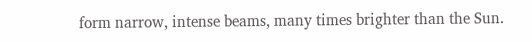form narrow, intense beams, many times brighter than the Sun.